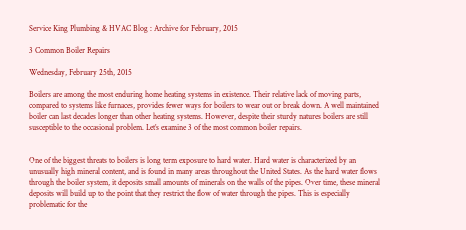Service King Plumbing & HVAC Blog : Archive for February, 2015

3 Common Boiler Repairs

Wednesday, February 25th, 2015

Boilers are among the most enduring home heating systems in existence. Their relative lack of moving parts, compared to systems like furnaces, provides fewer ways for boilers to wear out or break down. A well maintained boiler can last decades longer than other heating systems. However, despite their sturdy natures boilers are still susceptible to the occasional problem. Let’s examine 3 of the most common boiler repairs.


One of the biggest threats to boilers is long term exposure to hard water. Hard water is characterized by an unusually high mineral content, and is found in many areas throughout the United States. As the hard water flows through the boiler system, it deposits small amounts of minerals on the walls of the pipes. Over time, these mineral deposits will build up to the point that they restrict the flow of water through the pipes. This is especially problematic for the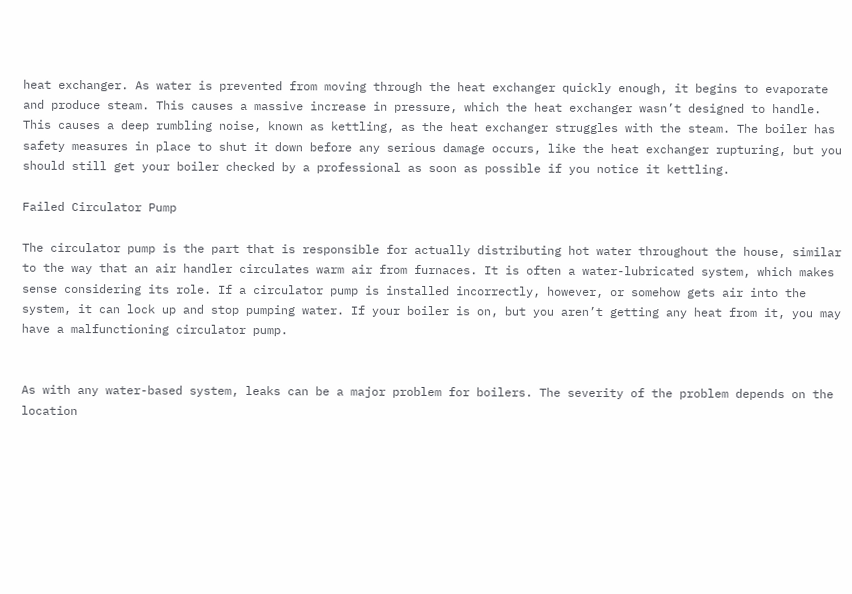heat exchanger. As water is prevented from moving through the heat exchanger quickly enough, it begins to evaporate and produce steam. This causes a massive increase in pressure, which the heat exchanger wasn’t designed to handle. This causes a deep rumbling noise, known as kettling, as the heat exchanger struggles with the steam. The boiler has safety measures in place to shut it down before any serious damage occurs, like the heat exchanger rupturing, but you should still get your boiler checked by a professional as soon as possible if you notice it kettling.

Failed Circulator Pump

The circulator pump is the part that is responsible for actually distributing hot water throughout the house, similar to the way that an air handler circulates warm air from furnaces. It is often a water-lubricated system, which makes sense considering its role. If a circulator pump is installed incorrectly, however, or somehow gets air into the system, it can lock up and stop pumping water. If your boiler is on, but you aren’t getting any heat from it, you may have a malfunctioning circulator pump.


As with any water-based system, leaks can be a major problem for boilers. The severity of the problem depends on the location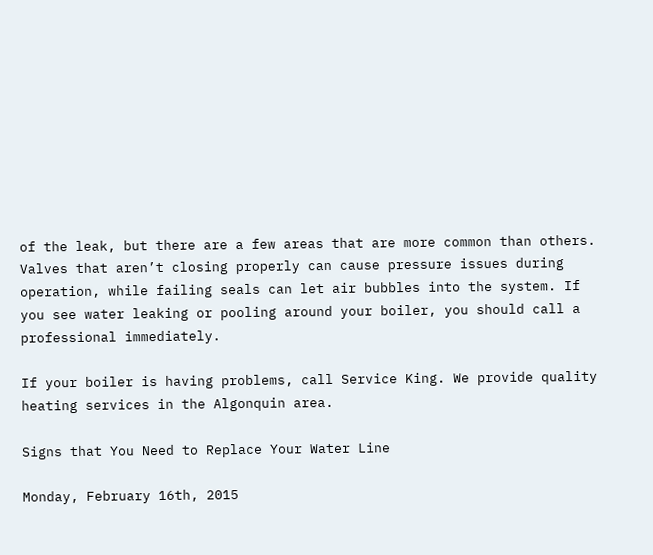of the leak, but there are a few areas that are more common than others. Valves that aren’t closing properly can cause pressure issues during operation, while failing seals can let air bubbles into the system. If you see water leaking or pooling around your boiler, you should call a professional immediately.

If your boiler is having problems, call Service King. We provide quality heating services in the Algonquin area.

Signs that You Need to Replace Your Water Line

Monday, February 16th, 2015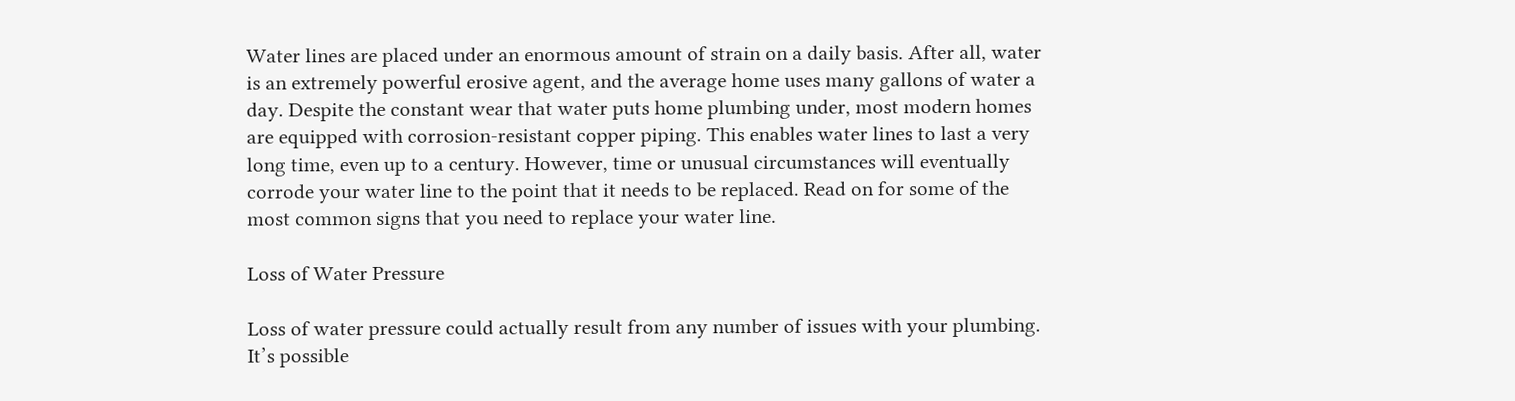Water lines are placed under an enormous amount of strain on a daily basis. After all, water is an extremely powerful erosive agent, and the average home uses many gallons of water a day. Despite the constant wear that water puts home plumbing under, most modern homes are equipped with corrosion-resistant copper piping. This enables water lines to last a very long time, even up to a century. However, time or unusual circumstances will eventually corrode your water line to the point that it needs to be replaced. Read on for some of the most common signs that you need to replace your water line.

Loss of Water Pressure

Loss of water pressure could actually result from any number of issues with your plumbing. It’s possible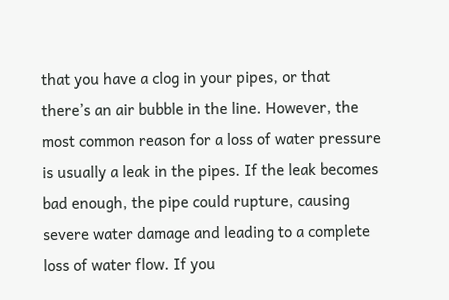that you have a clog in your pipes, or that there’s an air bubble in the line. However, the most common reason for a loss of water pressure is usually a leak in the pipes. If the leak becomes bad enough, the pipe could rupture, causing severe water damage and leading to a complete loss of water flow. If you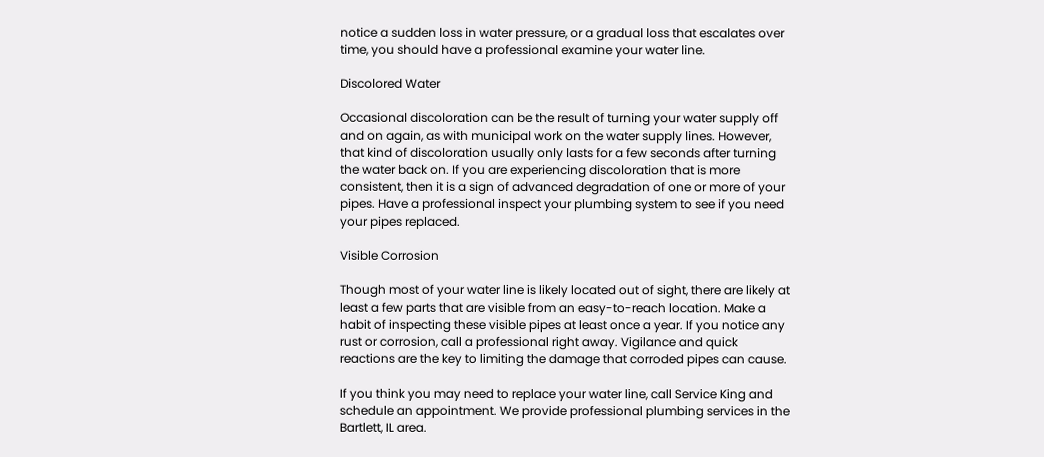notice a sudden loss in water pressure, or a gradual loss that escalates over time, you should have a professional examine your water line.

Discolored Water

Occasional discoloration can be the result of turning your water supply off and on again, as with municipal work on the water supply lines. However, that kind of discoloration usually only lasts for a few seconds after turning the water back on. If you are experiencing discoloration that is more consistent, then it is a sign of advanced degradation of one or more of your pipes. Have a professional inspect your plumbing system to see if you need your pipes replaced.

Visible Corrosion

Though most of your water line is likely located out of sight, there are likely at least a few parts that are visible from an easy-to-reach location. Make a habit of inspecting these visible pipes at least once a year. If you notice any rust or corrosion, call a professional right away. Vigilance and quick reactions are the key to limiting the damage that corroded pipes can cause.

If you think you may need to replace your water line, call Service King and schedule an appointment. We provide professional plumbing services in the Bartlett, IL area.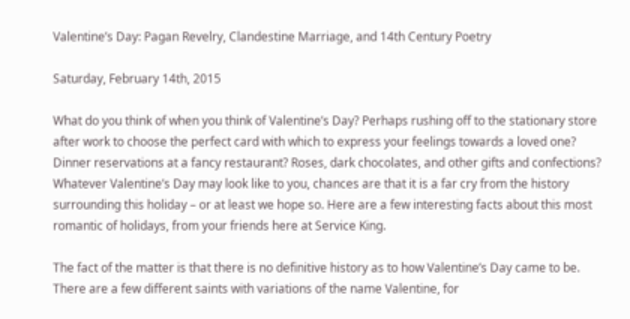Valentine’s Day: Pagan Revelry, Clandestine Marriage, and 14th Century Poetry

Saturday, February 14th, 2015

What do you think of when you think of Valentine’s Day? Perhaps rushing off to the stationary store after work to choose the perfect card with which to express your feelings towards a loved one? Dinner reservations at a fancy restaurant? Roses, dark chocolates, and other gifts and confections? Whatever Valentine’s Day may look like to you, chances are that it is a far cry from the history surrounding this holiday – or at least we hope so. Here are a few interesting facts about this most romantic of holidays, from your friends here at Service King.

The fact of the matter is that there is no definitive history as to how Valentine’s Day came to be. There are a few different saints with variations of the name Valentine, for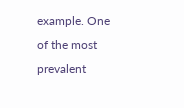example. One of the most prevalent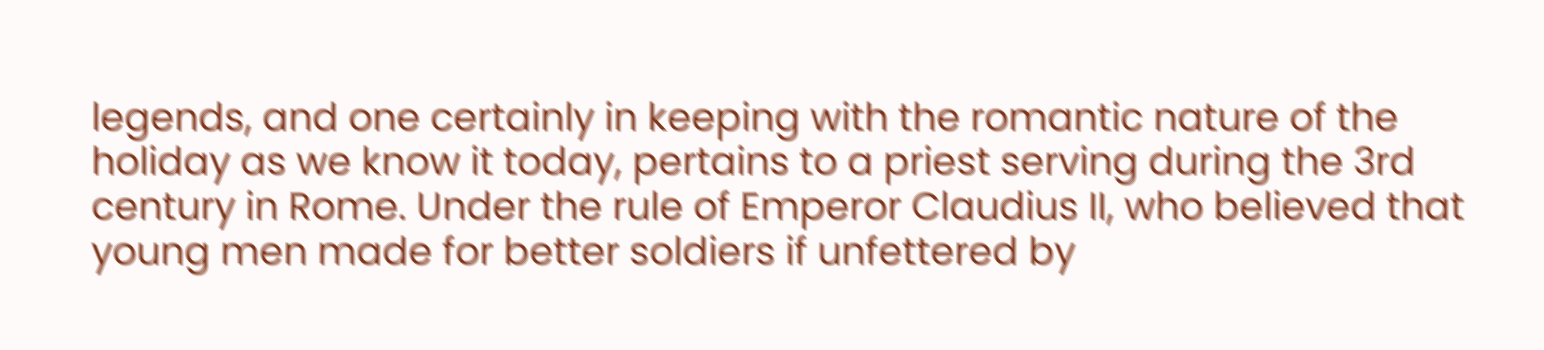legends, and one certainly in keeping with the romantic nature of the holiday as we know it today, pertains to a priest serving during the 3rd century in Rome. Under the rule of Emperor Claudius II, who believed that young men made for better soldiers if unfettered by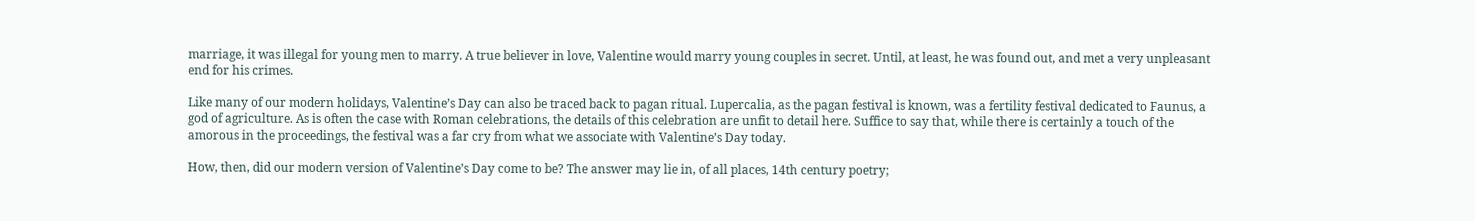marriage, it was illegal for young men to marry. A true believer in love, Valentine would marry young couples in secret. Until, at least, he was found out, and met a very unpleasant end for his crimes.

Like many of our modern holidays, Valentine’s Day can also be traced back to pagan ritual. Lupercalia, as the pagan festival is known, was a fertility festival dedicated to Faunus, a god of agriculture. As is often the case with Roman celebrations, the details of this celebration are unfit to detail here. Suffice to say that, while there is certainly a touch of the amorous in the proceedings, the festival was a far cry from what we associate with Valentine’s Day today.

How, then, did our modern version of Valentine’s Day come to be? The answer may lie in, of all places, 14th century poetry;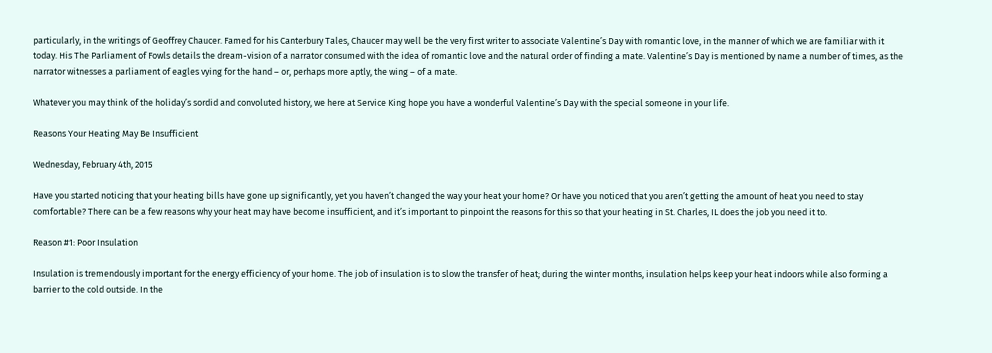particularly, in the writings of Geoffrey Chaucer. Famed for his Canterbury Tales, Chaucer may well be the very first writer to associate Valentine’s Day with romantic love, in the manner of which we are familiar with it today. His The Parliament of Fowls details the dream-vision of a narrator consumed with the idea of romantic love and the natural order of finding a mate. Valentine’s Day is mentioned by name a number of times, as the narrator witnesses a parliament of eagles vying for the hand – or, perhaps more aptly, the wing – of a mate.

Whatever you may think of the holiday’s sordid and convoluted history, we here at Service King hope you have a wonderful Valentine’s Day with the special someone in your life.

Reasons Your Heating May Be Insufficient

Wednesday, February 4th, 2015

Have you started noticing that your heating bills have gone up significantly, yet you haven’t changed the way your heat your home? Or have you noticed that you aren’t getting the amount of heat you need to stay comfortable? There can be a few reasons why your heat may have become insufficient, and it’s important to pinpoint the reasons for this so that your heating in St. Charles, IL does the job you need it to.

Reason #1: Poor Insulation

Insulation is tremendously important for the energy efficiency of your home. The job of insulation is to slow the transfer of heat; during the winter months, insulation helps keep your heat indoors while also forming a barrier to the cold outside. In the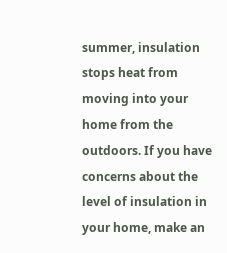summer, insulation stops heat from moving into your home from the outdoors. If you have concerns about the level of insulation in your home, make an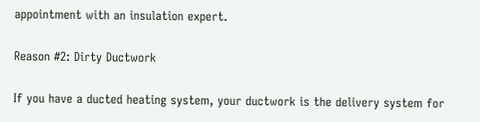appointment with an insulation expert.

Reason #2: Dirty Ductwork

If you have a ducted heating system, your ductwork is the delivery system for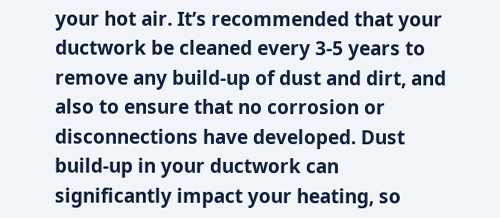your hot air. It’s recommended that your ductwork be cleaned every 3-5 years to remove any build-up of dust and dirt, and also to ensure that no corrosion or disconnections have developed. Dust build-up in your ductwork can significantly impact your heating, so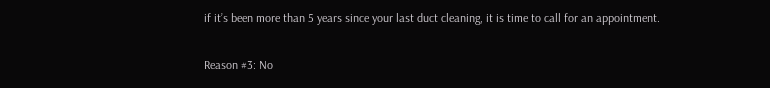if it’s been more than 5 years since your last duct cleaning, it is time to call for an appointment.

Reason #3: No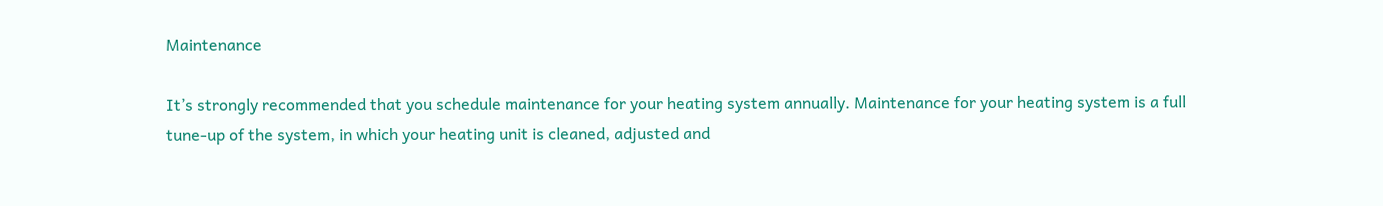Maintenance

It’s strongly recommended that you schedule maintenance for your heating system annually. Maintenance for your heating system is a full tune-up of the system, in which your heating unit is cleaned, adjusted and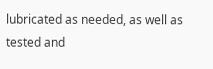lubricated as needed, as well as tested and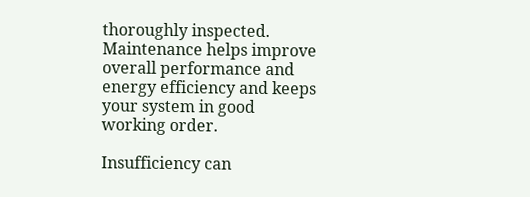thoroughly inspected. Maintenance helps improve overall performance and energy efficiency and keeps your system in good working order.

Insufficiency can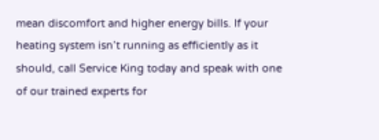mean discomfort and higher energy bills. If your heating system isn’t running as efficiently as it should, call Service King today and speak with one of our trained experts for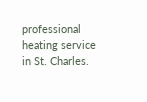professional heating service in St. Charles.